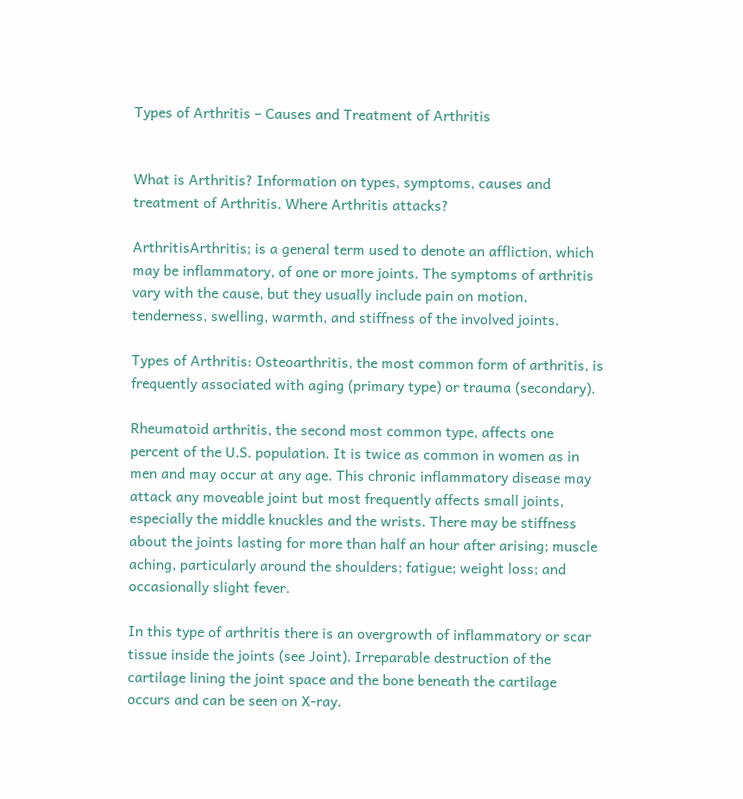Types of Arthritis – Causes and Treatment of Arthritis


What is Arthritis? Information on types, symptoms, causes and treatment of Arthritis. Where Arthritis attacks?

ArthritisArthritis; is a general term used to denote an affliction, which may be inflammatory, of one or more joints. The symptoms of arthritis vary with the cause, but they usually include pain on motion, tenderness, swelling, warmth, and stiffness of the involved joints.

Types of Arthritis: Osteoarthritis, the most common form of arthritis, is frequently associated with aging (primary type) or trauma (secondary).

Rheumatoid arthritis, the second most common type, affects one percent of the U.S. population. It is twice as common in women as in men and may occur at any age. This chronic inflammatory disease may attack any moveable joint but most frequently affects small joints, especially the middle knuckles and the wrists. There may be stiffness about the joints lasting for more than half an hour after arising; muscle aching, particularly around the shoulders; fatigue; weight loss; and occasionally slight fever.

In this type of arthritis there is an overgrowth of inflammatory or scar tissue inside the joints (see Joint). Irreparable destruction of the cartilage lining the joint space and the bone beneath the cartilage occurs and can be seen on X-ray.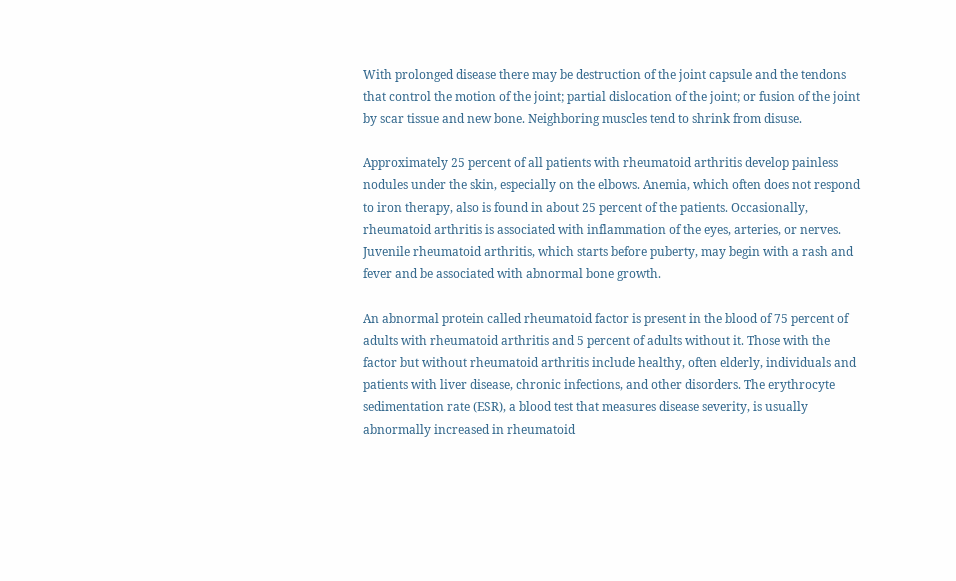With prolonged disease there may be destruction of the joint capsule and the tendons that control the motion of the joint; partial dislocation of the joint; or fusion of the joint by scar tissue and new bone. Neighboring muscles tend to shrink from disuse.

Approximately 25 percent of all patients with rheumatoid arthritis develop painless nodules under the skin, especially on the elbows. Anemia, which often does not respond to iron therapy, also is found in about 25 percent of the patients. Occasionally, rheumatoid arthritis is associated with inflammation of the eyes, arteries, or nerves. Juvenile rheumatoid arthritis, which starts before puberty, may begin with a rash and fever and be associated with abnormal bone growth.

An abnormal protein called rheumatoid factor is present in the blood of 75 percent of adults with rheumatoid arthritis and 5 percent of adults without it. Those with the factor but without rheumatoid arthritis include healthy, often elderly, individuals and patients with liver disease, chronic infections, and other disorders. The erythrocyte sedimentation rate (ESR), a blood test that measures disease severity, is usually abnormally increased in rheumatoid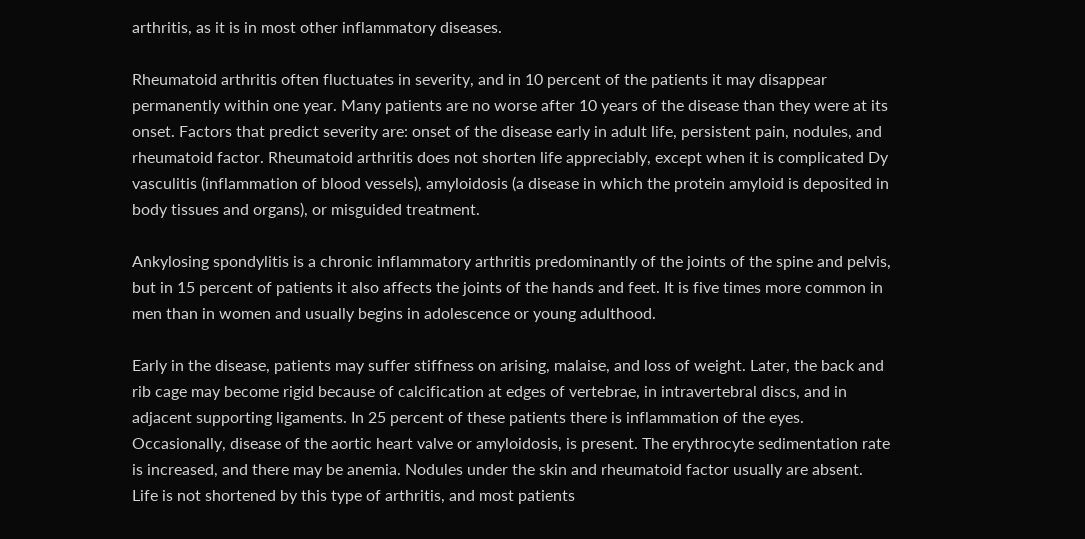arthritis, as it is in most other inflammatory diseases.

Rheumatoid arthritis often fluctuates in severity, and in 10 percent of the patients it may disappear permanently within one year. Many patients are no worse after 10 years of the disease than they were at its onset. Factors that predict severity are: onset of the disease early in adult life, persistent pain, nodules, and rheumatoid factor. Rheumatoid arthritis does not shorten life appreciably, except when it is complicated Dy vasculitis (inflammation of blood vessels), amyloidosis (a disease in which the protein amyloid is deposited in body tissues and organs), or misguided treatment.

Ankylosing spondylitis is a chronic inflammatory arthritis predominantly of the joints of the spine and pelvis, but in 15 percent of patients it also affects the joints of the hands and feet. It is five times more common in men than in women and usually begins in adolescence or young adulthood.

Early in the disease, patients may suffer stiffness on arising, malaise, and loss of weight. Later, the back and rib cage may become rigid because of calcification at edges of vertebrae, in intravertebral discs, and in adjacent supporting ligaments. In 25 percent of these patients there is inflammation of the eyes. Occasionally, disease of the aortic heart valve or amyloidosis, is present. The erythrocyte sedimentation rate is increased, and there may be anemia. Nodules under the skin and rheumatoid factor usually are absent. Life is not shortened by this type of arthritis, and most patients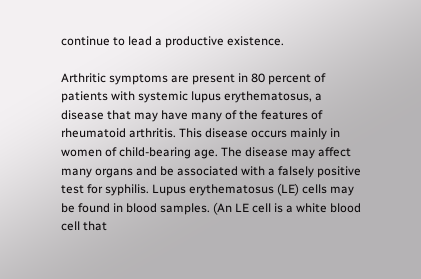continue to lead a productive existence.

Arthritic symptoms are present in 80 percent of patients with systemic lupus erythematosus, a disease that may have many of the features of rheumatoid arthritis. This disease occurs mainly in women of child-bearing age. The disease may affect many organs and be associated with a falsely positive test for syphilis. Lupus erythematosus (LE) cells may be found in blood samples. (An LE cell is a white blood cell that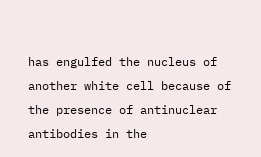has engulfed the nucleus of another white cell because of the presence of antinuclear antibodies in the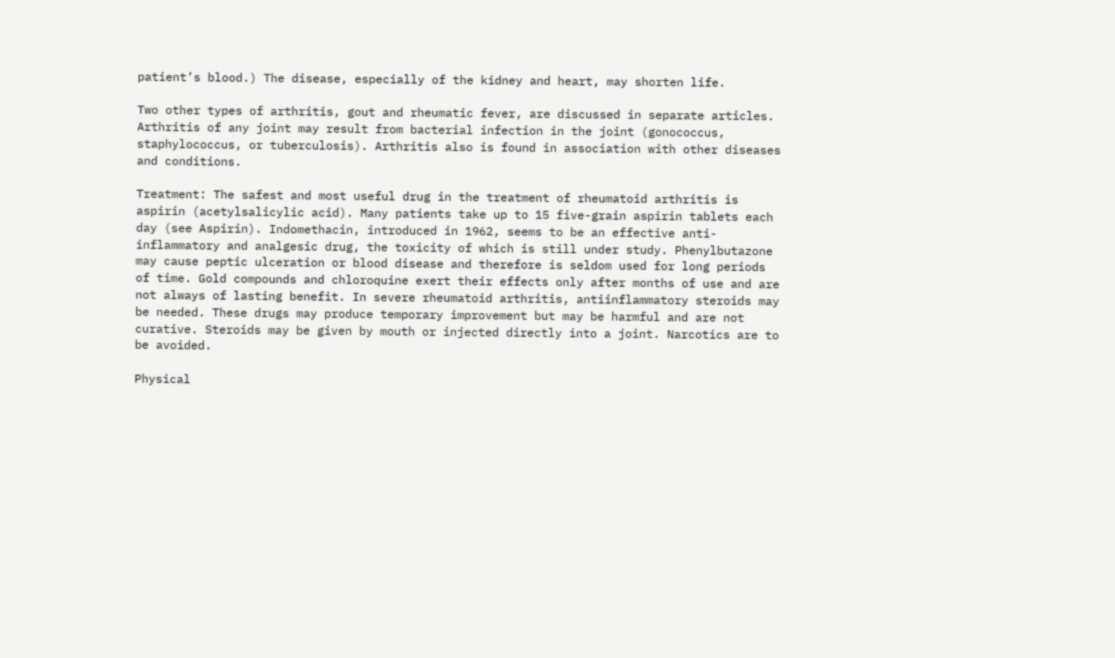patient’s blood.) The disease, especially of the kidney and heart, may shorten life.

Two other types of arthritis, gout and rheumatic fever, are discussed in separate articles. Arthritis of any joint may result from bacterial infection in the joint (gonococcus, staphylococcus, or tuberculosis). Arthritis also is found in association with other diseases and conditions.

Treatment: The safest and most useful drug in the treatment of rheumatoid arthritis is aspirin (acetylsalicylic acid). Many patients take up to 15 five-grain aspirin tablets each day (see Aspirin). Indomethacin, introduced in 1962, seems to be an effective anti-inflammatory and analgesic drug, the toxicity of which is still under study. Phenylbutazone may cause peptic ulceration or blood disease and therefore is seldom used for long periods of time. Gold compounds and chloroquine exert their effects only after months of use and are not always of lasting benefit. In severe rheumatoid arthritis, antiinflammatory steroids may be needed. These drugs may produce temporary improvement but may be harmful and are not curative. Steroids may be given by mouth or injected directly into a joint. Narcotics are to be avoided.

Physical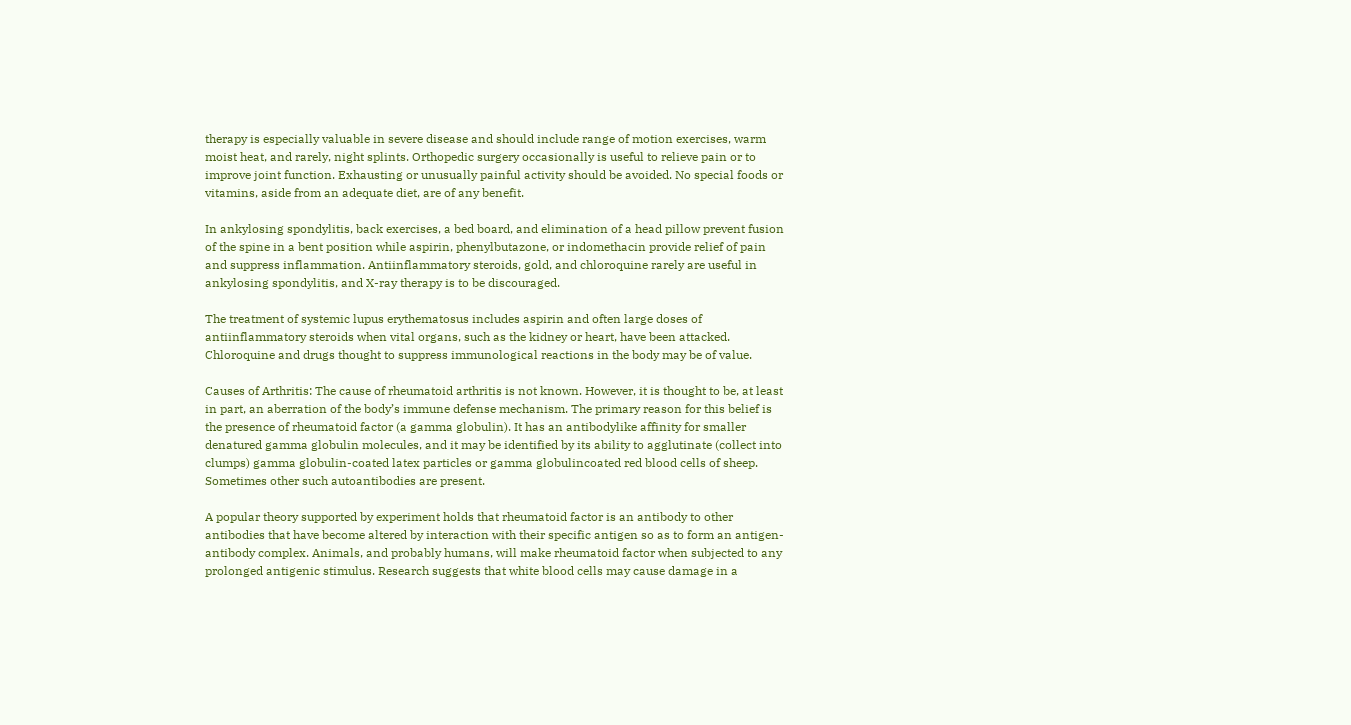therapy is especially valuable in severe disease and should include range of motion exercises, warm moist heat, and rarely, night splints. Orthopedic surgery occasionally is useful to relieve pain or to improve joint function. Exhausting or unusually painful activity should be avoided. No special foods or vitamins, aside from an adequate diet, are of any benefit.

In ankylosing spondylitis, back exercises, a bed board, and elimination of a head pillow prevent fusion of the spine in a bent position while aspirin, phenylbutazone, or indomethacin provide relief of pain and suppress inflammation. Antiinflammatory steroids, gold, and chloroquine rarely are useful in ankylosing spondylitis, and X-ray therapy is to be discouraged.

The treatment of systemic lupus erythematosus includes aspirin and often large doses of antiinflammatory steroids when vital organs, such as the kidney or heart, have been attacked. Chloroquine and drugs thought to suppress immunological reactions in the body may be of value.

Causes of Arthritis: The cause of rheumatoid arthritis is not known. However, it is thought to be, at least in part, an aberration of the body’s immune defense mechanism. The primary reason for this belief is the presence of rheumatoid factor (a gamma globulin). It has an antibodylike affinity for smaller denatured gamma globulin molecules, and it may be identified by its ability to agglutinate (collect into clumps) gamma globulin-coated latex particles or gamma globulincoated red blood cells of sheep. Sometimes other such autoantibodies are present.

A popular theory supported by experiment holds that rheumatoid factor is an antibody to other antibodies that have become altered by interaction with their specific antigen so as to form an antigen-antibody complex. Animals, and probably humans, will make rheumatoid factor when subjected to any prolonged antigenic stimulus. Research suggests that white blood cells may cause damage in a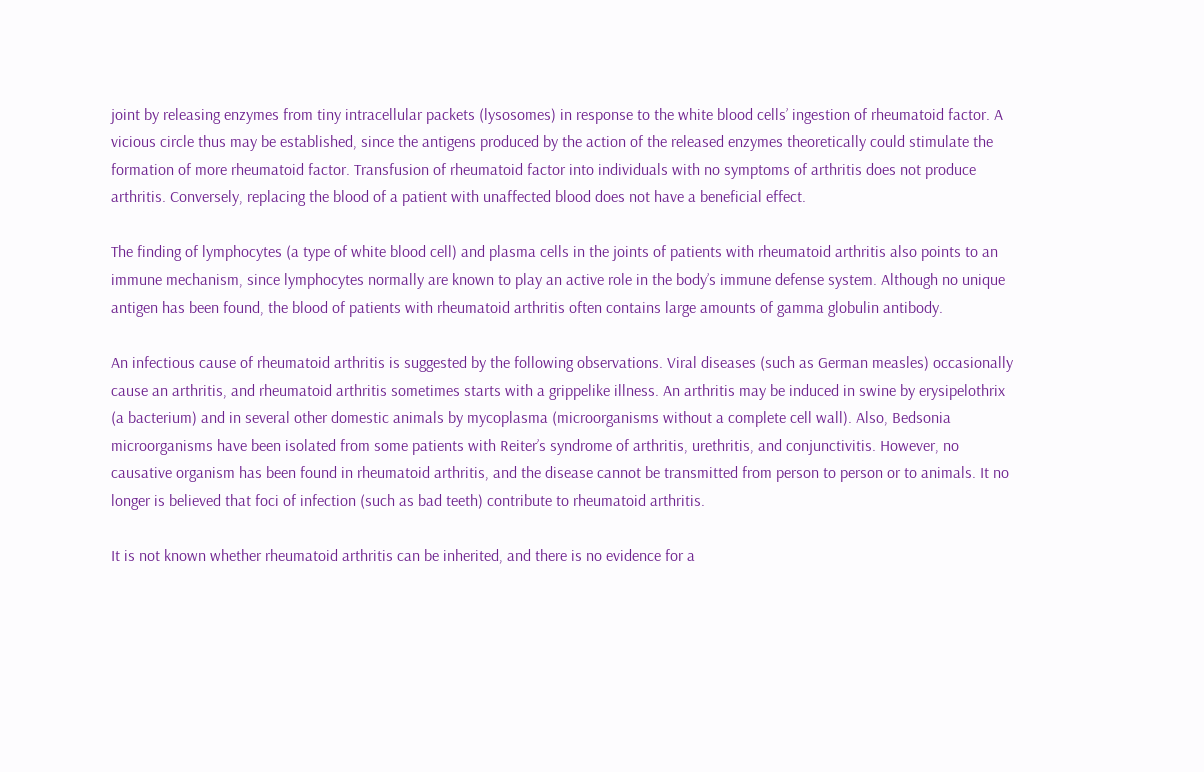joint by releasing enzymes from tiny intracellular packets (lysosomes) in response to the white blood cells’ ingestion of rheumatoid factor. A vicious circle thus may be established, since the antigens produced by the action of the released enzymes theoretically could stimulate the formation of more rheumatoid factor. Transfusion of rheumatoid factor into individuals with no symptoms of arthritis does not produce arthritis. Conversely, replacing the blood of a patient with unaffected blood does not have a beneficial effect.

The finding of lymphocytes (a type of white blood cell) and plasma cells in the joints of patients with rheumatoid arthritis also points to an immune mechanism, since lymphocytes normally are known to play an active role in the body’s immune defense system. Although no unique antigen has been found, the blood of patients with rheumatoid arthritis often contains large amounts of gamma globulin antibody.

An infectious cause of rheumatoid arthritis is suggested by the following observations. Viral diseases (such as German measles) occasionally cause an arthritis, and rheumatoid arthritis sometimes starts with a grippelike illness. An arthritis may be induced in swine by erysipelothrix (a bacterium) and in several other domestic animals by mycoplasma (microorganisms without a complete cell wall). Also, Bedsonia microorganisms have been isolated from some patients with Reiter’s syndrome of arthritis, urethritis, and conjunctivitis. However, no causative organism has been found in rheumatoid arthritis, and the disease cannot be transmitted from person to person or to animals. It no longer is believed that foci of infection (such as bad teeth) contribute to rheumatoid arthritis.

It is not known whether rheumatoid arthritis can be inherited, and there is no evidence for a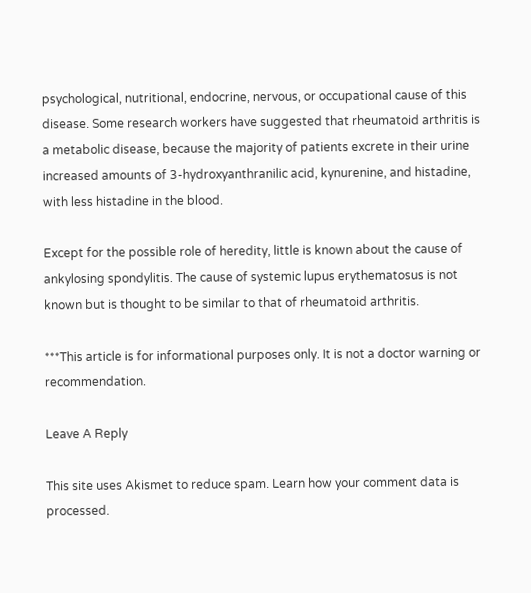psychological, nutritional, endocrine, nervous, or occupational cause of this disease. Some research workers have suggested that rheumatoid arthritis is a metabolic disease, because the majority of patients excrete in their urine increased amounts of 3-hydroxyanthranilic acid, kynurenine, and histadine, with less histadine in the blood.

Except for the possible role of heredity, little is known about the cause of ankylosing spondylitis. The cause of systemic lupus erythematosus is not known but is thought to be similar to that of rheumatoid arthritis.

***This article is for informational purposes only. It is not a doctor warning or recommendation.

Leave A Reply

This site uses Akismet to reduce spam. Learn how your comment data is processed.